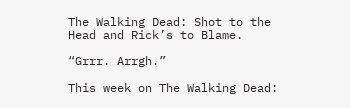The Walking Dead: Shot to the Head and Rick’s to Blame.

“Grrr. Arrgh.”

This week on The Walking Dead: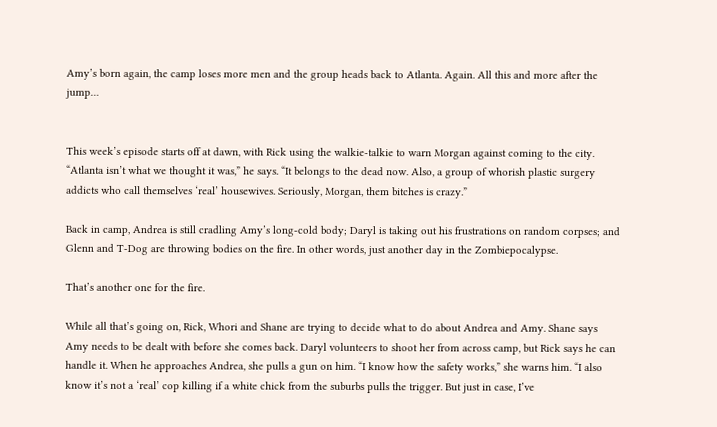Amy’s born again, the camp loses more men and the group heads back to Atlanta. Again. All this and more after the jump…


This week’s episode starts off at dawn, with Rick using the walkie-talkie to warn Morgan against coming to the city. “Atlanta isn’t what we thought it was,” he says. “It belongs to the dead now. Also, a group of whorish plastic surgery addicts who call themselves ‘real’ housewives. Seriously, Morgan, them bitches is crazy.”

Back in camp, Andrea is still cradling Amy’s long-cold body; Daryl is taking out his frustrations on random corpses; and Glenn and T-Dog are throwing bodies on the fire. In other words, just another day in the Zombiepocalypse.

That’s another one for the fire.

While all that’s going on, Rick, Whori and Shane are trying to decide what to do about Andrea and Amy. Shane says Amy needs to be dealt with before she comes back. Daryl volunteers to shoot her from across camp, but Rick says he can handle it. When he approaches Andrea, she pulls a gun on him. “I know how the safety works,” she warns him. “I also know it’s not a ‘real’ cop killing if a white chick from the suburbs pulls the trigger. But just in case, I’ve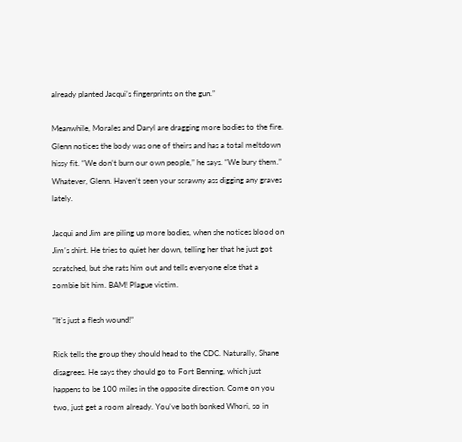already planted Jacqui’s fingerprints on the gun.”

Meanwhile, Morales and Daryl are dragging more bodies to the fire. Glenn notices the body was one of theirs and has a total meltdown hissy fit. “We don’t burn our own people,” he says. “We bury them.” Whatever, Glenn. Haven’t seen your scrawny ass digging any graves lately.

Jacqui and Jim are piling up more bodies, when she notices blood on Jim’s shirt. He tries to quiet her down, telling her that he just got scratched, but she rats him out and tells everyone else that a zombie bit him. BAM! Plague victim.

“It’s just a flesh wound!”

Rick tells the group they should head to the CDC. Naturally, Shane disagrees. He says they should go to Fort Benning, which just happens to be 100 miles in the opposite direction. Come on you two, just get a room already. You’ve both bonked Whori, so in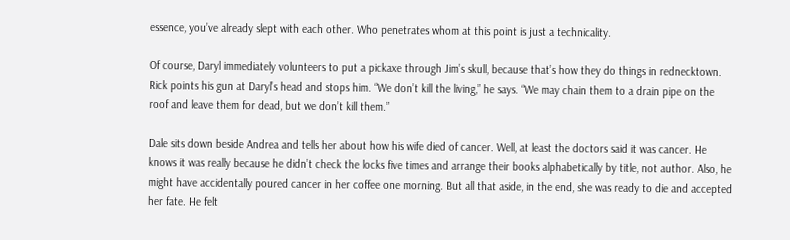essence, you’ve already slept with each other. Who penetrates whom at this point is just a technicality.

Of course, Daryl immediately volunteers to put a pickaxe through Jim’s skull, because that’s how they do things in rednecktown. Rick points his gun at Daryl’s head and stops him. “We don’t kill the living,” he says. “We may chain them to a drain pipe on the roof and leave them for dead, but we don’t kill them.”

Dale sits down beside Andrea and tells her about how his wife died of cancer. Well, at least the doctors said it was cancer. He knows it was really because he didn’t check the locks five times and arrange their books alphabetically by title, not author. Also, he might have accidentally poured cancer in her coffee one morning. But all that aside, in the end, she was ready to die and accepted her fate. He felt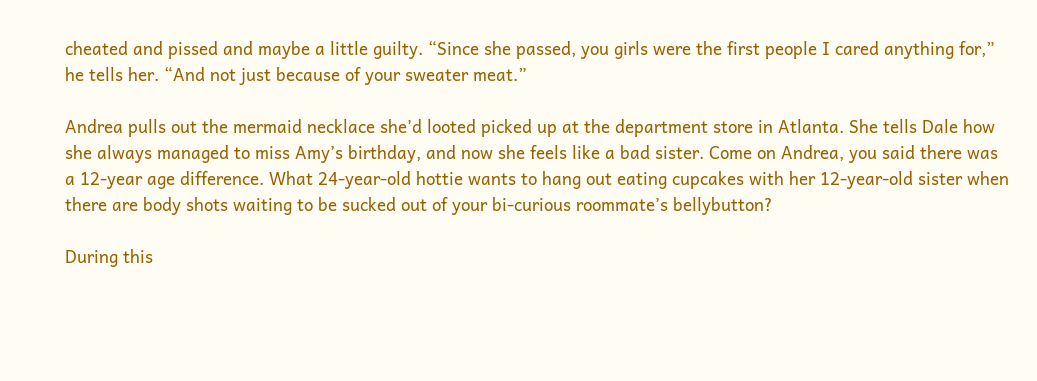cheated and pissed and maybe a little guilty. “Since she passed, you girls were the first people I cared anything for,” he tells her. “And not just because of your sweater meat.”

Andrea pulls out the mermaid necklace she’d looted picked up at the department store in Atlanta. She tells Dale how she always managed to miss Amy’s birthday, and now she feels like a bad sister. Come on Andrea, you said there was a 12-year age difference. What 24-year-old hottie wants to hang out eating cupcakes with her 12-year-old sister when there are body shots waiting to be sucked out of your bi-curious roommate’s bellybutton?

During this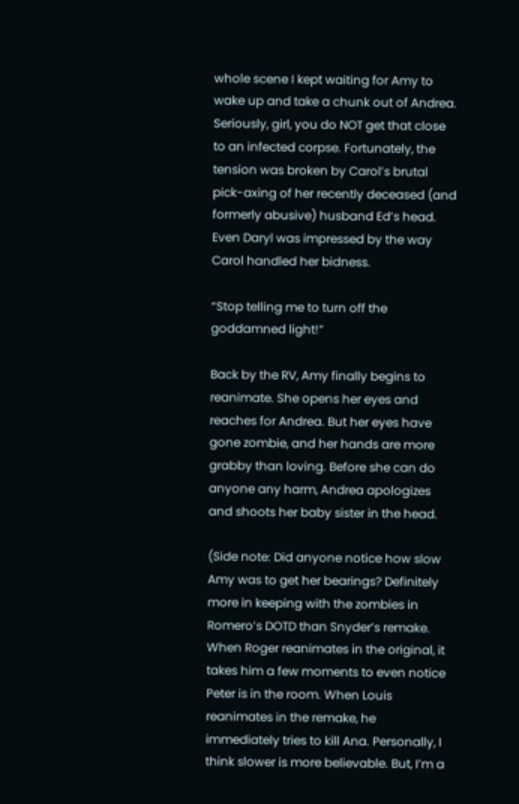whole scene I kept waiting for Amy to wake up and take a chunk out of Andrea. Seriously, girl, you do NOT get that close to an infected corpse. Fortunately, the tension was broken by Carol’s brutal pick-axing of her recently deceased (and formerly abusive) husband Ed’s head. Even Daryl was impressed by the way Carol handled her bidness.

“Stop telling me to turn off the goddamned light!”

Back by the RV, Amy finally begins to reanimate. She opens her eyes and reaches for Andrea. But her eyes have gone zombie, and her hands are more grabby than loving. Before she can do anyone any harm, Andrea apologizes and shoots her baby sister in the head.

(Side note: Did anyone notice how slow Amy was to get her bearings? Definitely more in keeping with the zombies in Romero’s DOTD than Snyder’s remake. When Roger reanimates in the original, it takes him a few moments to even notice Peter is in the room. When Louis reanimates in the remake, he immediately tries to kill Ana. Personally, I think slower is more believable. But, I’m a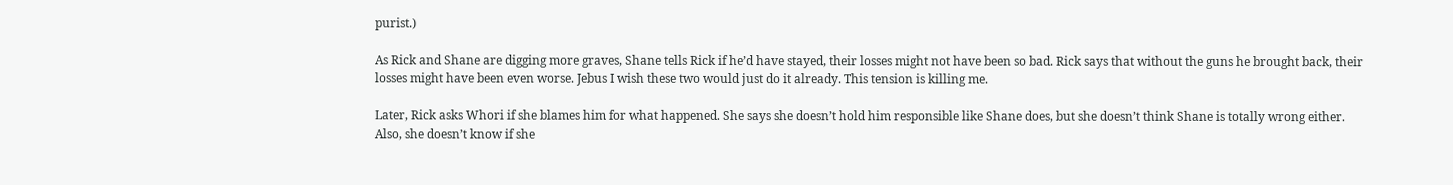purist.)

As Rick and Shane are digging more graves, Shane tells Rick if he’d have stayed, their losses might not have been so bad. Rick says that without the guns he brought back, their losses might have been even worse. Jebus I wish these two would just do it already. This tension is killing me.

Later, Rick asks Whori if she blames him for what happened. She says she doesn’t hold him responsible like Shane does, but she doesn’t think Shane is totally wrong either. Also, she doesn’t know if she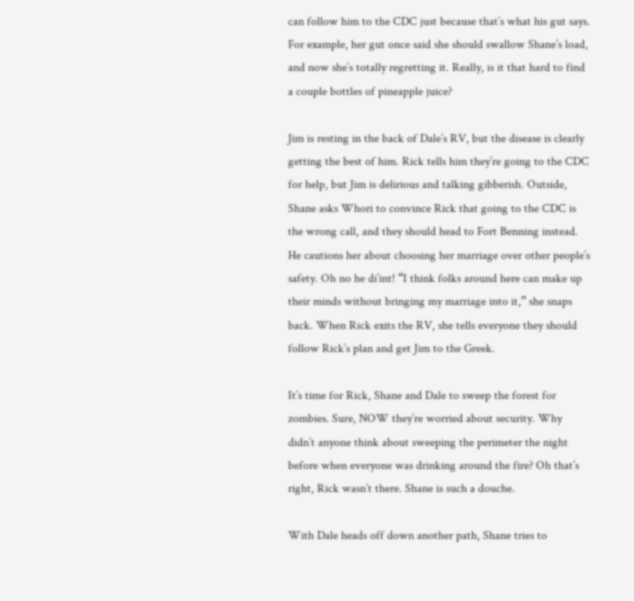can follow him to the CDC just because that’s what his gut says. For example, her gut once said she should swallow Shane’s load, and now she’s totally regretting it. Really, is it that hard to find a couple bottles of pineapple juice?

Jim is resting in the back of Dale’s RV, but the disease is clearly getting the best of him. Rick tells him they’re going to the CDC for help, but Jim is delirious and talking gibberish. Outside, Shane asks Whori to convince Rick that going to the CDC is the wrong call, and they should head to Fort Benning instead. He cautions her about choosing her marriage over other people’s safety. Oh no he di’int! “I think folks around here can make up their minds without bringing my marriage into it,” she snaps back. When Rick exits the RV, she tells everyone they should follow Rick’s plan and get Jim to the Greek.

It’s time for Rick, Shane and Dale to sweep the forest for zombies. Sure, NOW they’re worried about security. Why didn’t anyone think about sweeping the perimeter the night before when everyone was drinking around the fire? Oh that’s right, Rick wasn’t there. Shane is such a douche.

With Dale heads off down another path, Shane tries to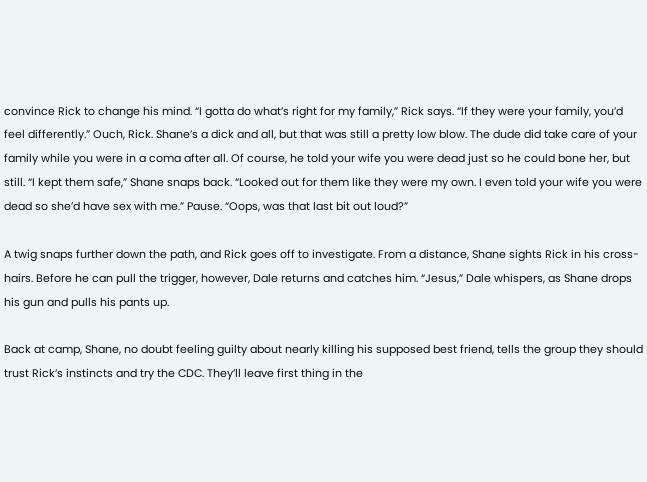convince Rick to change his mind. “I gotta do what’s right for my family,” Rick says. “If they were your family, you’d feel differently.” Ouch, Rick. Shane’s a dick and all, but that was still a pretty low blow. The dude did take care of your family while you were in a coma after all. Of course, he told your wife you were dead just so he could bone her, but still. “I kept them safe,” Shane snaps back. “Looked out for them like they were my own. I even told your wife you were dead so she’d have sex with me.” Pause. “Oops, was that last bit out loud?”

A twig snaps further down the path, and Rick goes off to investigate. From a distance, Shane sights Rick in his cross-hairs. Before he can pull the trigger, however, Dale returns and catches him. “Jesus,” Dale whispers, as Shane drops his gun and pulls his pants up.

Back at camp, Shane, no doubt feeling guilty about nearly killing his supposed best friend, tells the group they should trust Rick’s instincts and try the CDC. They’ll leave first thing in the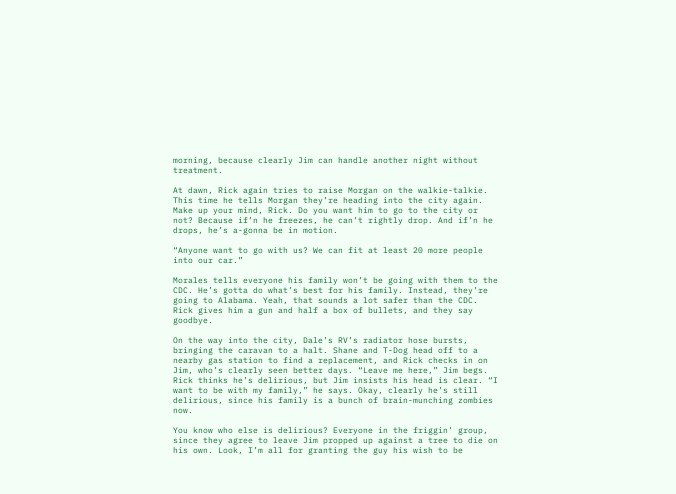morning, because clearly Jim can handle another night without treatment.

At dawn, Rick again tries to raise Morgan on the walkie-talkie. This time he tells Morgan they’re heading into the city again. Make up your mind, Rick. Do you want him to go to the city or not? Because if’n he freezes, he can’t rightly drop. And if’n he drops, he’s a-gonna be in motion.

“Anyone want to go with us? We can fit at least 20 more people into our car.”

Morales tells everyone his family won’t be going with them to the CDC. He’s gotta do what’s best for his family. Instead, they’re going to Alabama. Yeah, that sounds a lot safer than the CDC. Rick gives him a gun and half a box of bullets, and they say goodbye.

On the way into the city, Dale’s RV’s radiator hose bursts, bringing the caravan to a halt. Shane and T-Dog head off to a nearby gas station to find a replacement, and Rick checks in on Jim, who’s clearly seen better days. “Leave me here,” Jim begs. Rick thinks he’s delirious, but Jim insists his head is clear. “I want to be with my family,” he says. Okay, clearly he’s still delirious, since his family is a bunch of brain-munching zombies now.

You know who else is delirious? Everyone in the friggin’ group, since they agree to leave Jim propped up against a tree to die on his own. Look, I’m all for granting the guy his wish to be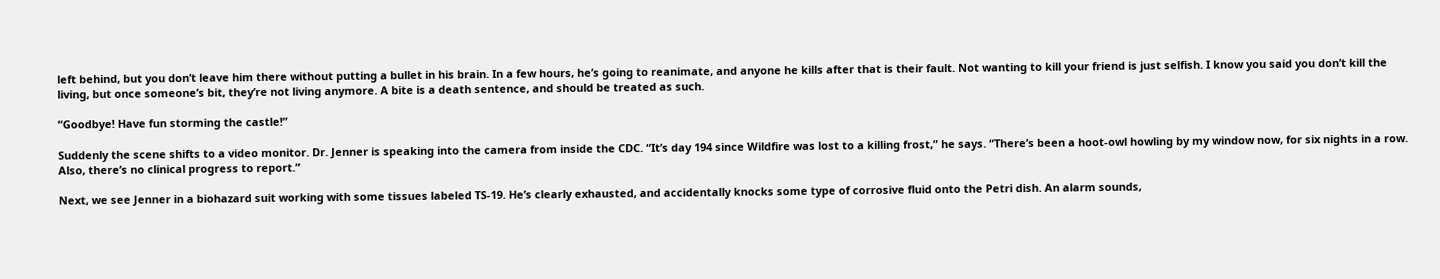left behind, but you don’t leave him there without putting a bullet in his brain. In a few hours, he’s going to reanimate, and anyone he kills after that is their fault. Not wanting to kill your friend is just selfish. I know you said you don’t kill the living, but once someone’s bit, they’re not living anymore. A bite is a death sentence, and should be treated as such.

“Goodbye! Have fun storming the castle!”

Suddenly the scene shifts to a video monitor. Dr. Jenner is speaking into the camera from inside the CDC. “It’s day 194 since Wildfire was lost to a killing frost,” he says. “There’s been a hoot-owl howling by my window now, for six nights in a row. Also, there’s no clinical progress to report.”

Next, we see Jenner in a biohazard suit working with some tissues labeled TS-19. He’s clearly exhausted, and accidentally knocks some type of corrosive fluid onto the Petri dish. An alarm sounds,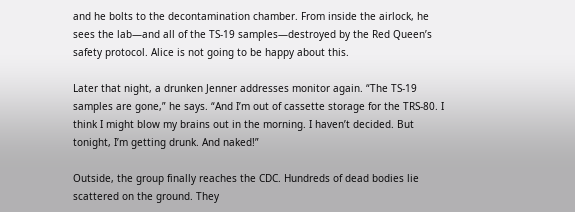and he bolts to the decontamination chamber. From inside the airlock, he sees the lab—and all of the TS-19 samples—destroyed by the Red Queen’s safety protocol. Alice is not going to be happy about this.

Later that night, a drunken Jenner addresses monitor again. “The TS-19 samples are gone,” he says. “And I’m out of cassette storage for the TRS-80. I think I might blow my brains out in the morning. I haven’t decided. But tonight, I’m getting drunk. And naked!”

Outside, the group finally reaches the CDC. Hundreds of dead bodies lie scattered on the ground. They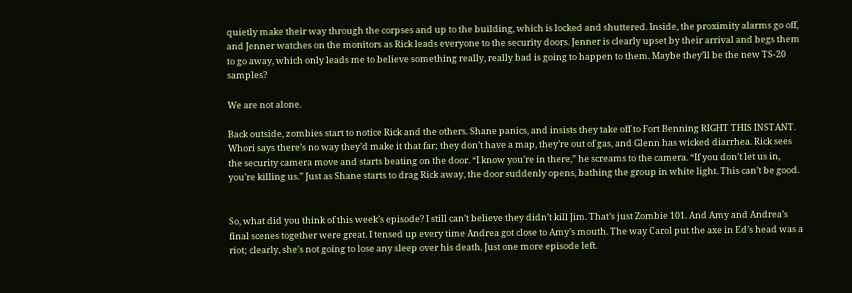quietly make their way through the corpses and up to the building, which is locked and shuttered. Inside, the proximity alarms go off, and Jenner watches on the monitors as Rick leads everyone to the security doors. Jenner is clearly upset by their arrival and begs them to go away, which only leads me to believe something really, really bad is going to happen to them. Maybe they’ll be the new TS-20 samples?

We are not alone.

Back outside, zombies start to notice Rick and the others. Shane panics, and insists they take off to Fort Benning RIGHT THIS INSTANT. Whori says there’s no way they’d make it that far; they don’t have a map, they’re out of gas, and Glenn has wicked diarrhea. Rick sees the security camera move and starts beating on the door. “I know you’re in there,” he screams to the camera. “If you don’t let us in, you’re killing us.” Just as Shane starts to drag Rick away, the door suddenly opens, bathing the group in white light. This can’t be good.


So, what did you think of this week’s episode? I still can’t believe they didn’t kill Jim. That’s just Zombie 101. And Amy and Andrea’s final scenes together were great. I tensed up every time Andrea got close to Amy’s mouth. The way Carol put the axe in Ed’s head was a riot; clearly, she’s not going to lose any sleep over his death. Just one more episode left.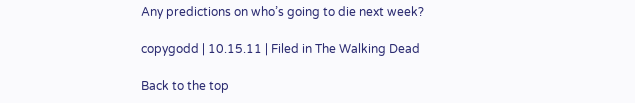Any predictions on who’s going to die next week?

copygodd | 10.15.11 | Filed in The Walking Dead

Back to the top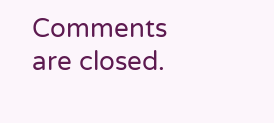Comments are closed.